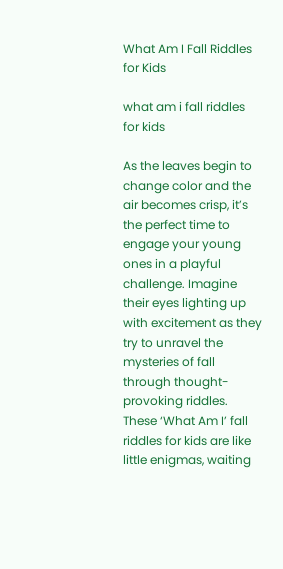What Am I Fall Riddles for Kids

what am i fall riddles for kids

As the leaves begin to change color and the air becomes crisp, it’s the perfect time to engage your young ones in a playful challenge. Imagine their eyes lighting up with excitement as they try to unravel the mysteries of fall through thought-provoking riddles. These ‘What Am I’ fall riddles for kids are like little enigmas, waiting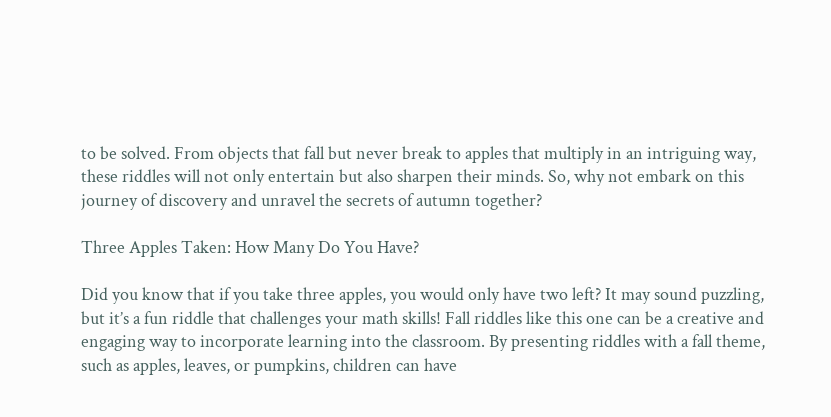to be solved. From objects that fall but never break to apples that multiply in an intriguing way, these riddles will not only entertain but also sharpen their minds. So, why not embark on this journey of discovery and unravel the secrets of autumn together?

Three Apples Taken: How Many Do You Have?

Did you know that if you take three apples, you would only have two left? It may sound puzzling, but it’s a fun riddle that challenges your math skills! Fall riddles like this one can be a creative and engaging way to incorporate learning into the classroom. By presenting riddles with a fall theme, such as apples, leaves, or pumpkins, children can have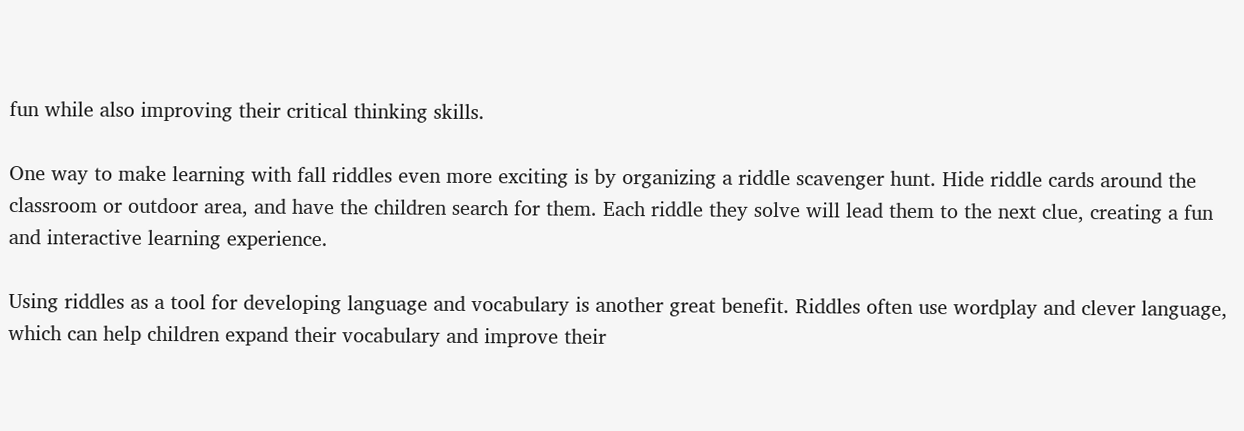fun while also improving their critical thinking skills.

One way to make learning with fall riddles even more exciting is by organizing a riddle scavenger hunt. Hide riddle cards around the classroom or outdoor area, and have the children search for them. Each riddle they solve will lead them to the next clue, creating a fun and interactive learning experience.

Using riddles as a tool for developing language and vocabulary is another great benefit. Riddles often use wordplay and clever language, which can help children expand their vocabulary and improve their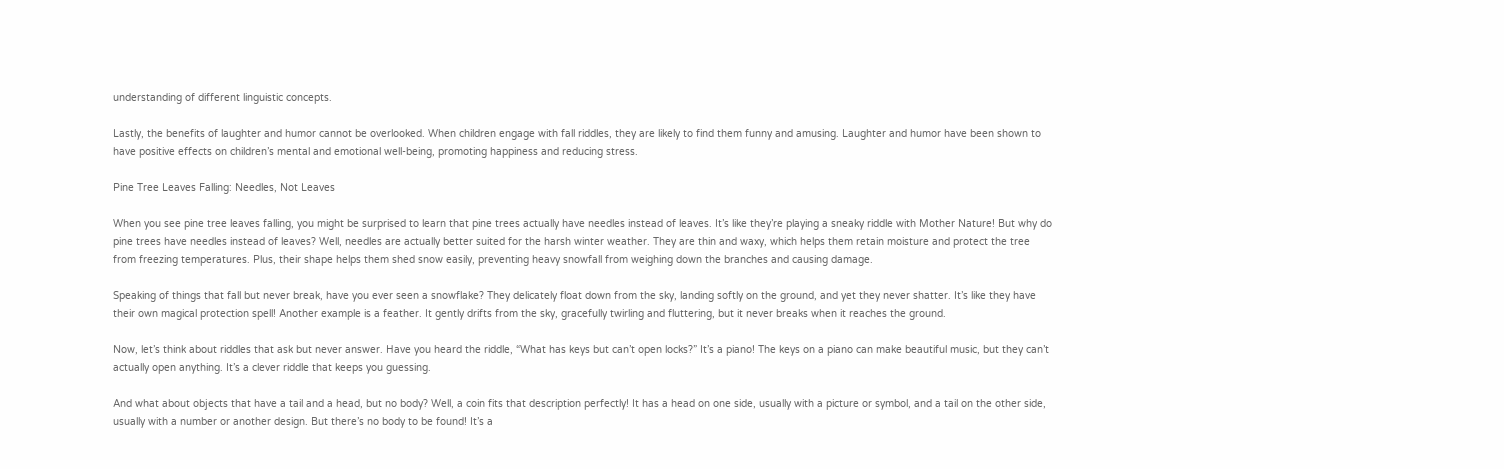understanding of different linguistic concepts.

Lastly, the benefits of laughter and humor cannot be overlooked. When children engage with fall riddles, they are likely to find them funny and amusing. Laughter and humor have been shown to have positive effects on children’s mental and emotional well-being, promoting happiness and reducing stress.

Pine Tree Leaves Falling: Needles, Not Leaves

When you see pine tree leaves falling, you might be surprised to learn that pine trees actually have needles instead of leaves. It’s like they’re playing a sneaky riddle with Mother Nature! But why do pine trees have needles instead of leaves? Well, needles are actually better suited for the harsh winter weather. They are thin and waxy, which helps them retain moisture and protect the tree from freezing temperatures. Plus, their shape helps them shed snow easily, preventing heavy snowfall from weighing down the branches and causing damage.

Speaking of things that fall but never break, have you ever seen a snowflake? They delicately float down from the sky, landing softly on the ground, and yet they never shatter. It’s like they have their own magical protection spell! Another example is a feather. It gently drifts from the sky, gracefully twirling and fluttering, but it never breaks when it reaches the ground.

Now, let’s think about riddles that ask but never answer. Have you heard the riddle, “What has keys but can’t open locks?” It’s a piano! The keys on a piano can make beautiful music, but they can’t actually open anything. It’s a clever riddle that keeps you guessing.

And what about objects that have a tail and a head, but no body? Well, a coin fits that description perfectly! It has a head on one side, usually with a picture or symbol, and a tail on the other side, usually with a number or another design. But there’s no body to be found! It’s a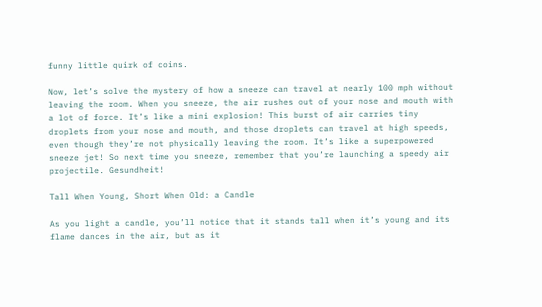funny little quirk of coins.

Now, let’s solve the mystery of how a sneeze can travel at nearly 100 mph without leaving the room. When you sneeze, the air rushes out of your nose and mouth with a lot of force. It’s like a mini explosion! This burst of air carries tiny droplets from your nose and mouth, and those droplets can travel at high speeds, even though they’re not physically leaving the room. It’s like a superpowered sneeze jet! So next time you sneeze, remember that you’re launching a speedy air projectile. Gesundheit!

Tall When Young, Short When Old: a Candle

As you light a candle, you’ll notice that it stands tall when it’s young and its flame dances in the air, but as it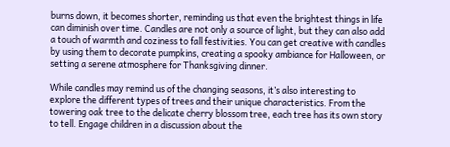burns down, it becomes shorter, reminding us that even the brightest things in life can diminish over time. Candles are not only a source of light, but they can also add a touch of warmth and coziness to fall festivities. You can get creative with candles by using them to decorate pumpkins, creating a spooky ambiance for Halloween, or setting a serene atmosphere for Thanksgiving dinner.

While candles may remind us of the changing seasons, it’s also interesting to explore the different types of trees and their unique characteristics. From the towering oak tree to the delicate cherry blossom tree, each tree has its own story to tell. Engage children in a discussion about the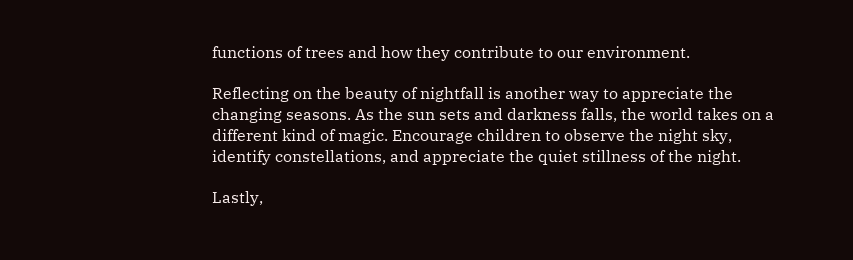functions of trees and how they contribute to our environment.

Reflecting on the beauty of nightfall is another way to appreciate the changing seasons. As the sun sets and darkness falls, the world takes on a different kind of magic. Encourage children to observe the night sky, identify constellations, and appreciate the quiet stillness of the night.

Lastly,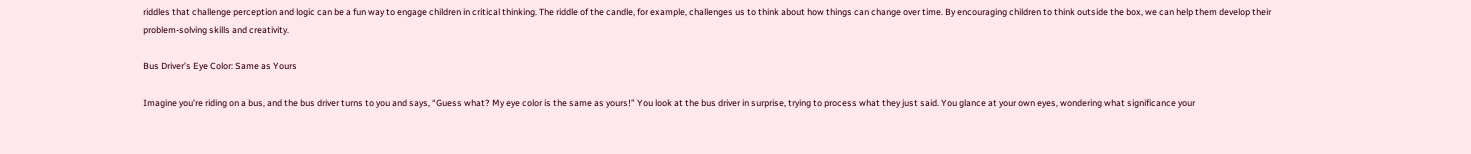riddles that challenge perception and logic can be a fun way to engage children in critical thinking. The riddle of the candle, for example, challenges us to think about how things can change over time. By encouraging children to think outside the box, we can help them develop their problem-solving skills and creativity.

Bus Driver’s Eye Color: Same as Yours

Imagine you’re riding on a bus, and the bus driver turns to you and says, “Guess what? My eye color is the same as yours!” You look at the bus driver in surprise, trying to process what they just said. You glance at your own eyes, wondering what significance your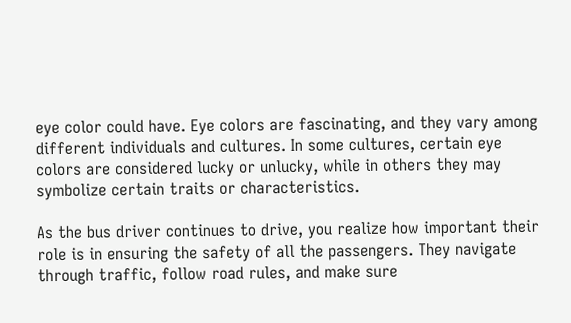eye color could have. Eye colors are fascinating, and they vary among different individuals and cultures. In some cultures, certain eye colors are considered lucky or unlucky, while in others they may symbolize certain traits or characteristics.

As the bus driver continues to drive, you realize how important their role is in ensuring the safety of all the passengers. They navigate through traffic, follow road rules, and make sure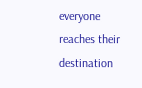everyone reaches their destination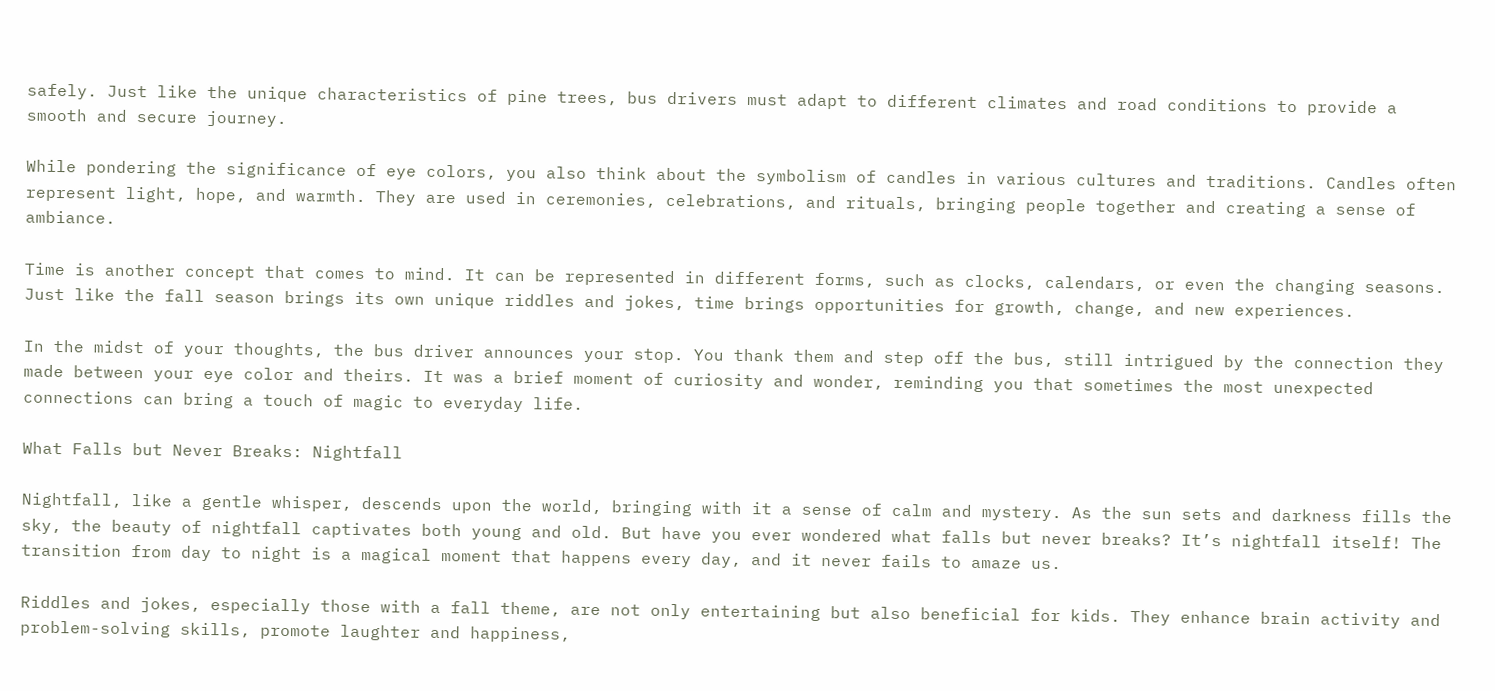safely. Just like the unique characteristics of pine trees, bus drivers must adapt to different climates and road conditions to provide a smooth and secure journey.

While pondering the significance of eye colors, you also think about the symbolism of candles in various cultures and traditions. Candles often represent light, hope, and warmth. They are used in ceremonies, celebrations, and rituals, bringing people together and creating a sense of ambiance.

Time is another concept that comes to mind. It can be represented in different forms, such as clocks, calendars, or even the changing seasons. Just like the fall season brings its own unique riddles and jokes, time brings opportunities for growth, change, and new experiences.

In the midst of your thoughts, the bus driver announces your stop. You thank them and step off the bus, still intrigued by the connection they made between your eye color and theirs. It was a brief moment of curiosity and wonder, reminding you that sometimes the most unexpected connections can bring a touch of magic to everyday life.

What Falls but Never Breaks: Nightfall

Nightfall, like a gentle whisper, descends upon the world, bringing with it a sense of calm and mystery. As the sun sets and darkness fills the sky, the beauty of nightfall captivates both young and old. But have you ever wondered what falls but never breaks? It’s nightfall itself! The transition from day to night is a magical moment that happens every day, and it never fails to amaze us.

Riddles and jokes, especially those with a fall theme, are not only entertaining but also beneficial for kids. They enhance brain activity and problem-solving skills, promote laughter and happiness,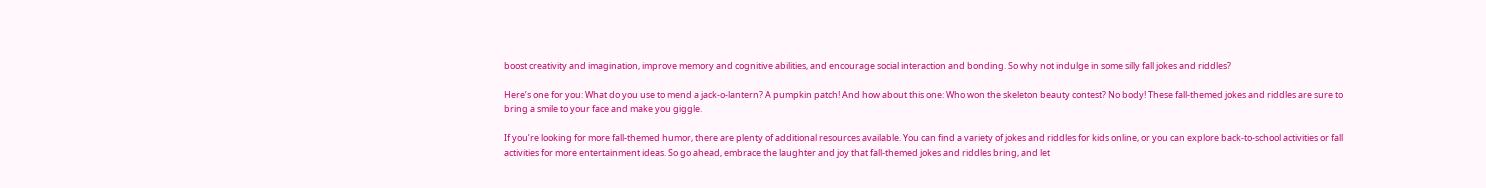boost creativity and imagination, improve memory and cognitive abilities, and encourage social interaction and bonding. So why not indulge in some silly fall jokes and riddles?

Here’s one for you: What do you use to mend a jack-o-lantern? A pumpkin patch! And how about this one: Who won the skeleton beauty contest? No body! These fall-themed jokes and riddles are sure to bring a smile to your face and make you giggle.

If you’re looking for more fall-themed humor, there are plenty of additional resources available. You can find a variety of jokes and riddles for kids online, or you can explore back-to-school activities or fall activities for more entertainment ideas. So go ahead, embrace the laughter and joy that fall-themed jokes and riddles bring, and let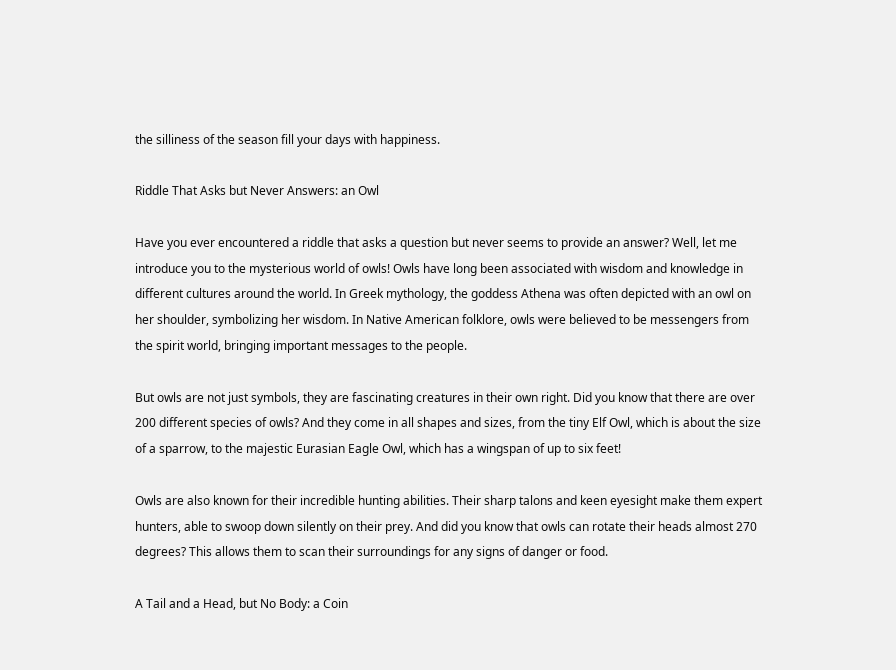the silliness of the season fill your days with happiness.

Riddle That Asks but Never Answers: an Owl

Have you ever encountered a riddle that asks a question but never seems to provide an answer? Well, let me introduce you to the mysterious world of owls! Owls have long been associated with wisdom and knowledge in different cultures around the world. In Greek mythology, the goddess Athena was often depicted with an owl on her shoulder, symbolizing her wisdom. In Native American folklore, owls were believed to be messengers from the spirit world, bringing important messages to the people.

But owls are not just symbols, they are fascinating creatures in their own right. Did you know that there are over 200 different species of owls? And they come in all shapes and sizes, from the tiny Elf Owl, which is about the size of a sparrow, to the majestic Eurasian Eagle Owl, which has a wingspan of up to six feet!

Owls are also known for their incredible hunting abilities. Their sharp talons and keen eyesight make them expert hunters, able to swoop down silently on their prey. And did you know that owls can rotate their heads almost 270 degrees? This allows them to scan their surroundings for any signs of danger or food.

A Tail and a Head, but No Body: a Coin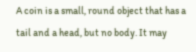A coin is a small, round object that has a tail and a head, but no body. It may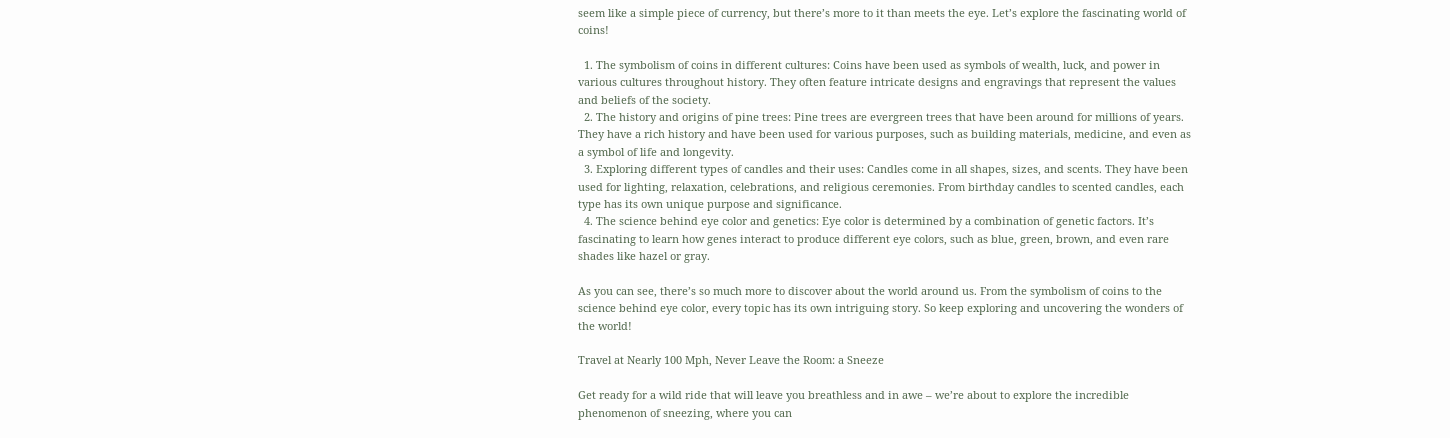seem like a simple piece of currency, but there’s more to it than meets the eye. Let’s explore the fascinating world of coins!

  1. The symbolism of coins in different cultures: Coins have been used as symbols of wealth, luck, and power in various cultures throughout history. They often feature intricate designs and engravings that represent the values and beliefs of the society.
  2. The history and origins of pine trees: Pine trees are evergreen trees that have been around for millions of years. They have a rich history and have been used for various purposes, such as building materials, medicine, and even as a symbol of life and longevity.
  3. Exploring different types of candles and their uses: Candles come in all shapes, sizes, and scents. They have been used for lighting, relaxation, celebrations, and religious ceremonies. From birthday candles to scented candles, each type has its own unique purpose and significance.
  4. The science behind eye color and genetics: Eye color is determined by a combination of genetic factors. It’s fascinating to learn how genes interact to produce different eye colors, such as blue, green, brown, and even rare shades like hazel or gray.

As you can see, there’s so much more to discover about the world around us. From the symbolism of coins to the science behind eye color, every topic has its own intriguing story. So keep exploring and uncovering the wonders of the world!

Travel at Nearly 100 Mph, Never Leave the Room: a Sneeze

Get ready for a wild ride that will leave you breathless and in awe – we’re about to explore the incredible phenomenon of sneezing, where you can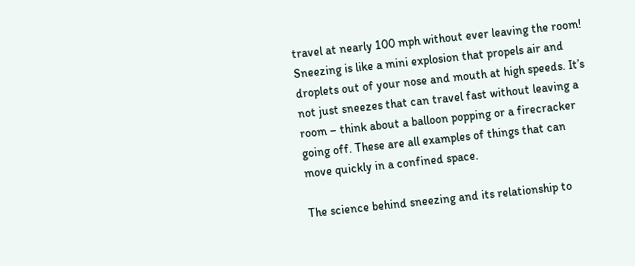travel at nearly 100 mph without ever leaving the room! Sneezing is like a mini explosion that propels air and droplets out of your nose and mouth at high speeds. It’s not just sneezes that can travel fast without leaving a room – think about a balloon popping or a firecracker going off. These are all examples of things that can move quickly in a confined space.

The science behind sneezing and its relationship to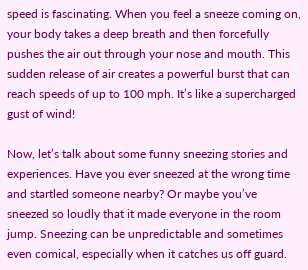speed is fascinating. When you feel a sneeze coming on, your body takes a deep breath and then forcefully pushes the air out through your nose and mouth. This sudden release of air creates a powerful burst that can reach speeds of up to 100 mph. It’s like a supercharged gust of wind!

Now, let’s talk about some funny sneezing stories and experiences. Have you ever sneezed at the wrong time and startled someone nearby? Or maybe you’ve sneezed so loudly that it made everyone in the room jump. Sneezing can be unpredictable and sometimes even comical, especially when it catches us off guard.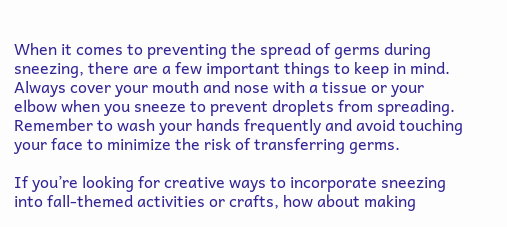When it comes to preventing the spread of germs during sneezing, there are a few important things to keep in mind. Always cover your mouth and nose with a tissue or your elbow when you sneeze to prevent droplets from spreading. Remember to wash your hands frequently and avoid touching your face to minimize the risk of transferring germs.

If you’re looking for creative ways to incorporate sneezing into fall-themed activities or crafts, how about making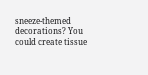sneeze-themed decorations? You could create tissue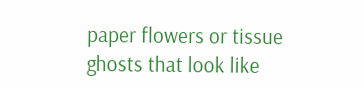paper flowers or tissue ghosts that look like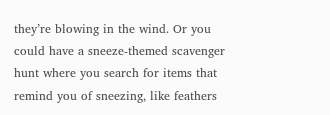they’re blowing in the wind. Or you could have a sneeze-themed scavenger hunt where you search for items that remind you of sneezing, like feathers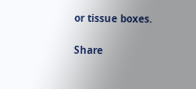or tissue boxes.

Share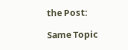the Post:

Same Topic